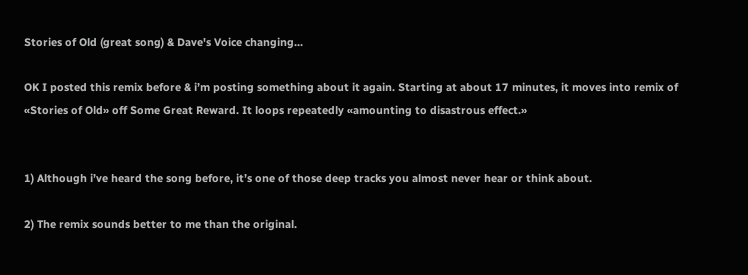Stories of Old (great song) & Dave's Voice changing...

OK I posted this remix before & i’m posting something about it again. Starting at about 17 minutes, it moves into remix of «Stories of Old» off Some Great Reward. It loops repeatedly «amounting to disastrous effect.»


1) Although i’ve heard the song before, it’s one of those deep tracks you almost never hear or think about.

2) The remix sounds better to me than the original.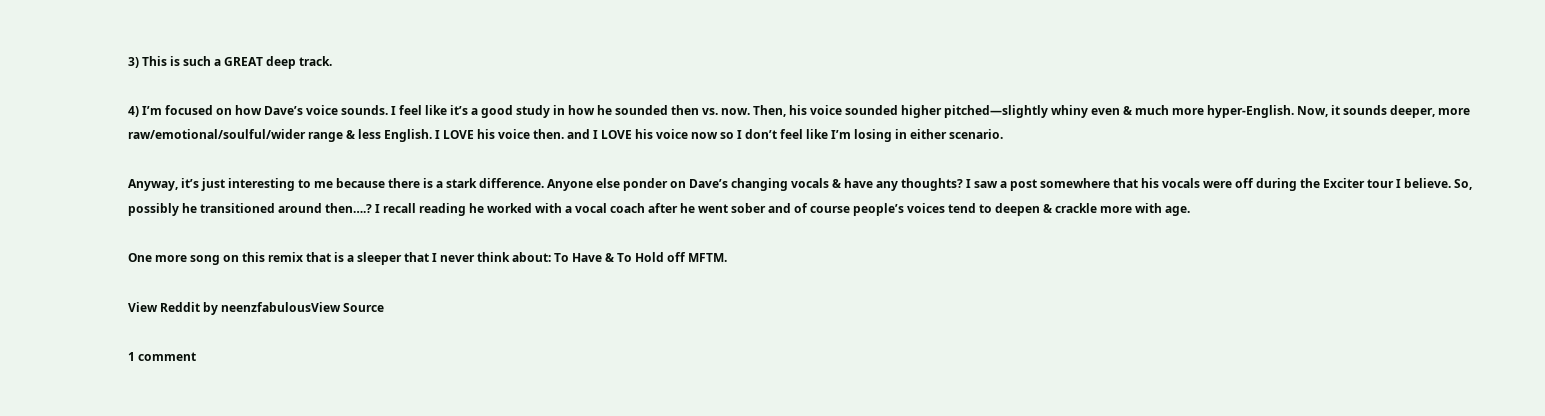3) This is such a GREAT deep track.

4) I’m focused on how Dave’s voice sounds. I feel like it’s a good study in how he sounded then vs. now. Then, his voice sounded higher pitched—slightly whiny even & much more hyper-English. Now, it sounds deeper, more raw/emotional/soulful/wider range & less English. I LOVE his voice then. and I LOVE his voice now so I don’t feel like I’m losing in either scenario.

Anyway, it’s just interesting to me because there is a stark difference. Anyone else ponder on Dave’s changing vocals & have any thoughts? I saw a post somewhere that his vocals were off during the Exciter tour I believe. So, possibly he transitioned around then….? I recall reading he worked with a vocal coach after he went sober and of course people’s voices tend to deepen & crackle more with age.

One more song on this remix that is a sleeper that I never think about: To Have & To Hold off MFTM.

View Reddit by neenzfabulousView Source

1 comment